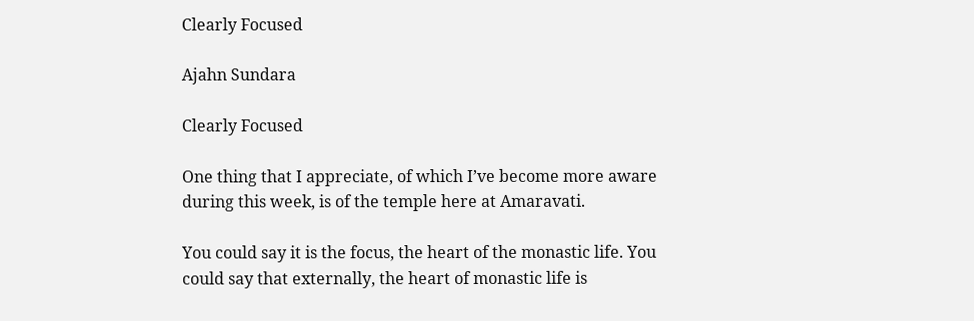Clearly Focused

Ajahn Sundara

Clearly Focused

One thing that I appreciate, of which I’ve become more aware during this week, is of the temple here at Amaravati.

You could say it is the focus, the heart of the monastic life. You could say that externally, the heart of monastic life is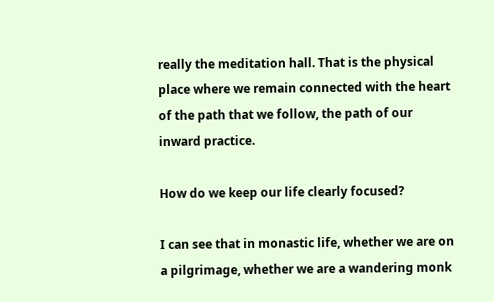really the meditation hall. That is the physical place where we remain connected with the heart of the path that we follow, the path of our inward practice.

How do we keep our life clearly focused?

I can see that in monastic life, whether we are on a pilgrimage, whether we are a wandering monk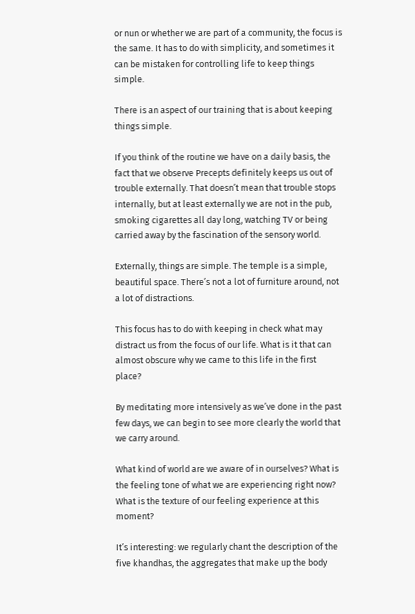or nun or whether we are part of a community, the focus is the same. It has to do with simplicity, and sometimes it can be mistaken for controlling life to keep things simple.

There is an aspect of our training that is about keeping things simple.

If you think of the routine we have on a daily basis, the fact that we observe Precepts definitely keeps us out of trouble externally. That doesn’t mean that trouble stops internally, but at least externally we are not in the pub, smoking cigarettes all day long, watching TV or being carried away by the fascination of the sensory world.

Externally, things are simple. The temple is a simple, beautiful space. There’s not a lot of furniture around, not a lot of distractions.

This focus has to do with keeping in check what may distract us from the focus of our life. What is it that can almost obscure why we came to this life in the first place?

By meditating more intensively as we’ve done in the past few days, we can begin to see more clearly the world that we carry around.

What kind of world are we aware of in ourselves? What is the feeling tone of what we are experiencing right now? What is the texture of our feeling experience at this moment?

It’s interesting: we regularly chant the description of the five khandhas, the aggregates that make up the body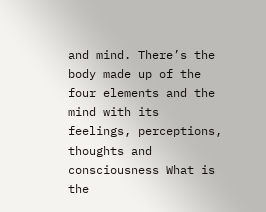and mind. There’s the body made up of the four elements and the mind with its feelings, perceptions, thoughts and consciousness What is the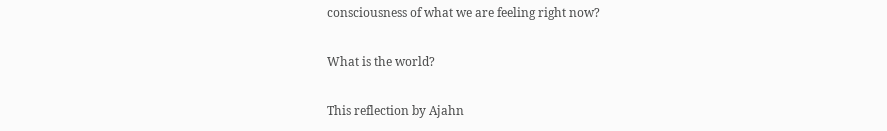consciousness of what we are feeling right now?

What is the world?

This reflection by Ajahn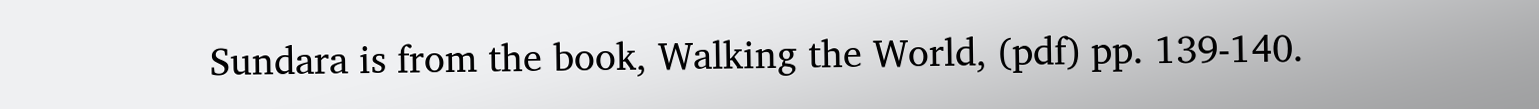Sundara is from the book, Walking the World, (pdf) pp. 139-140.